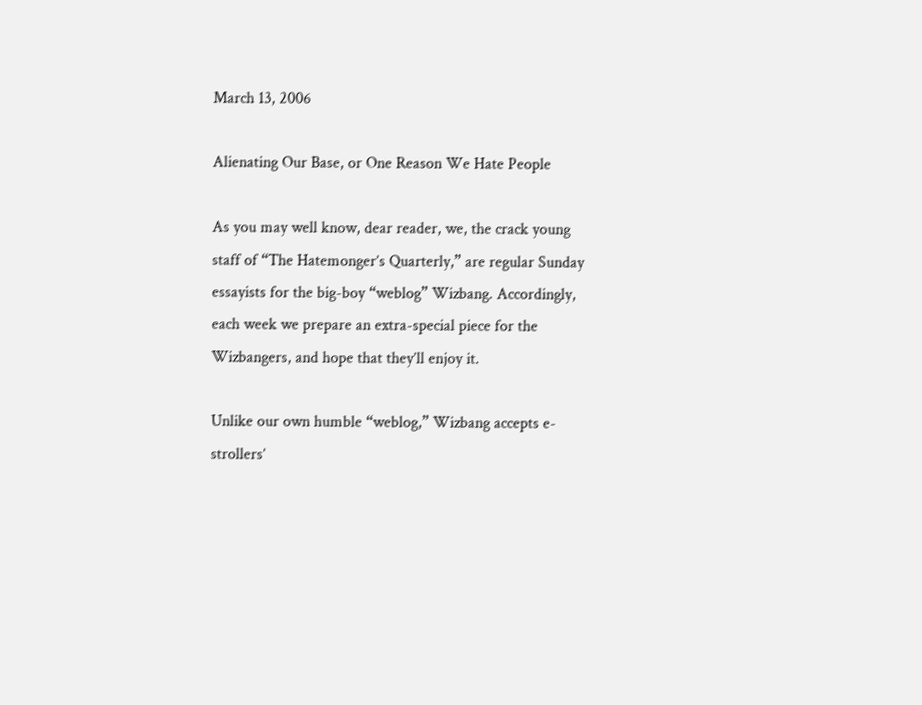March 13, 2006

Alienating Our Base, or One Reason We Hate People

As you may well know, dear reader, we, the crack young staff of “The Hatemonger’s Quarterly,” are regular Sunday essayists for the big-boy “weblog” Wizbang. Accordingly, each week we prepare an extra-special piece for the Wizbangers, and hope that they’ll enjoy it.

Unlike our own humble “weblog,” Wizbang accepts e-strollers’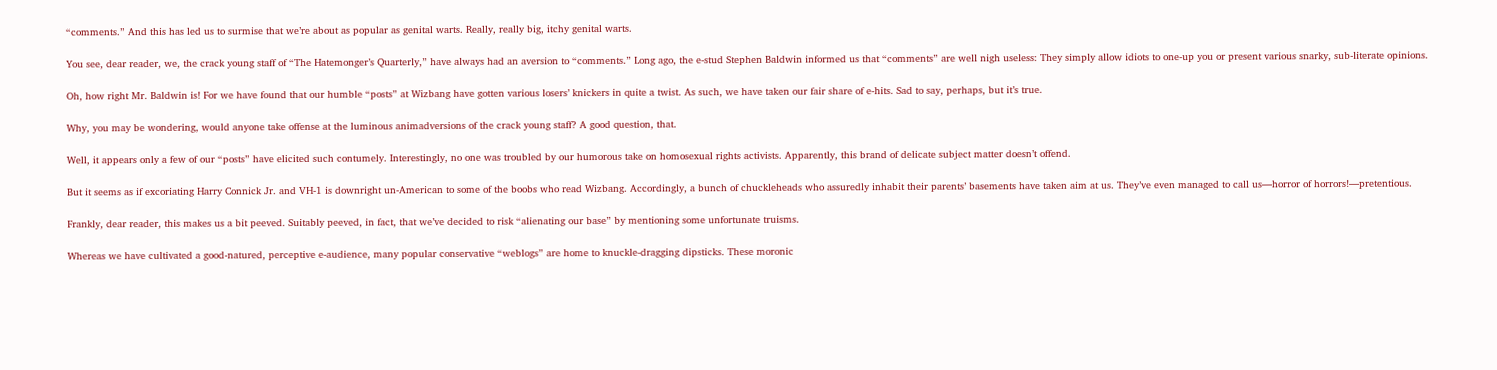“comments.” And this has led us to surmise that we’re about as popular as genital warts. Really, really big, itchy genital warts.

You see, dear reader, we, the crack young staff of “The Hatemonger’s Quarterly,” have always had an aversion to “comments.” Long ago, the e-stud Stephen Baldwin informed us that “comments” are well nigh useless: They simply allow idiots to one-up you or present various snarky, sub-literate opinions.

Oh, how right Mr. Baldwin is! For we have found that our humble “posts” at Wizbang have gotten various losers’ knickers in quite a twist. As such, we have taken our fair share of e-hits. Sad to say, perhaps, but it’s true.

Why, you may be wondering, would anyone take offense at the luminous animadversions of the crack young staff? A good question, that.

Well, it appears only a few of our “posts” have elicited such contumely. Interestingly, no one was troubled by our humorous take on homosexual rights activists. Apparently, this brand of delicate subject matter doesn’t offend.

But it seems as if excoriating Harry Connick Jr. and VH-1 is downright un-American to some of the boobs who read Wizbang. Accordingly, a bunch of chuckleheads who assuredly inhabit their parents’ basements have taken aim at us. They’ve even managed to call us—horror of horrors!—pretentious.

Frankly, dear reader, this makes us a bit peeved. Suitably peeved, in fact, that we’ve decided to risk “alienating our base” by mentioning some unfortunate truisms.

Whereas we have cultivated a good-natured, perceptive e-audience, many popular conservative “weblogs” are home to knuckle-dragging dipsticks. These moronic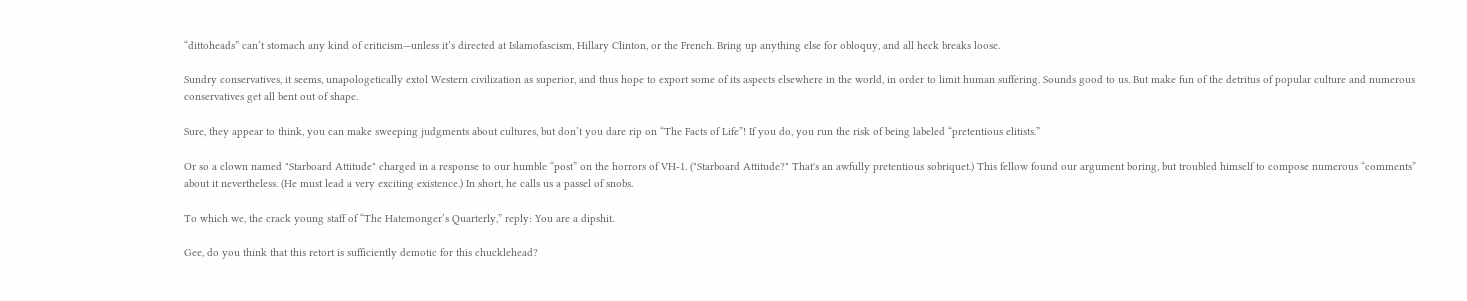“dittoheads” can’t stomach any kind of criticism—unless it’s directed at Islamofascism, Hillary Clinton, or the French. Bring up anything else for obloquy, and all heck breaks loose.

Sundry conservatives, it seems, unapologetically extol Western civilization as superior, and thus hope to export some of its aspects elsewhere in the world, in order to limit human suffering. Sounds good to us. But make fun of the detritus of popular culture and numerous conservatives get all bent out of shape.

Sure, they appear to think, you can make sweeping judgments about cultures, but don’t you dare rip on “The Facts of Life”! If you do, you run the risk of being labeled “pretentious elitists.”

Or so a clown named "Starboard Attitude" charged in a response to our humble “post” on the horrors of VH-1. ("Starboard Attitude?" That's an awfully pretentious sobriquet.) This fellow found our argument boring, but troubled himself to compose numerous “comments” about it nevertheless. (He must lead a very exciting existence.) In short, he calls us a passel of snobs.

To which we, the crack young staff of “The Hatemonger’s Quarterly,” reply: You are a dipshit.

Gee, do you think that this retort is sufficiently demotic for this chucklehead?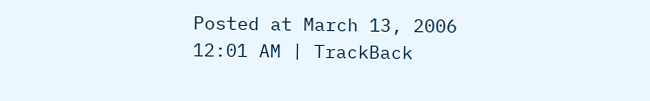Posted at March 13, 2006 12:01 AM | TrackBack